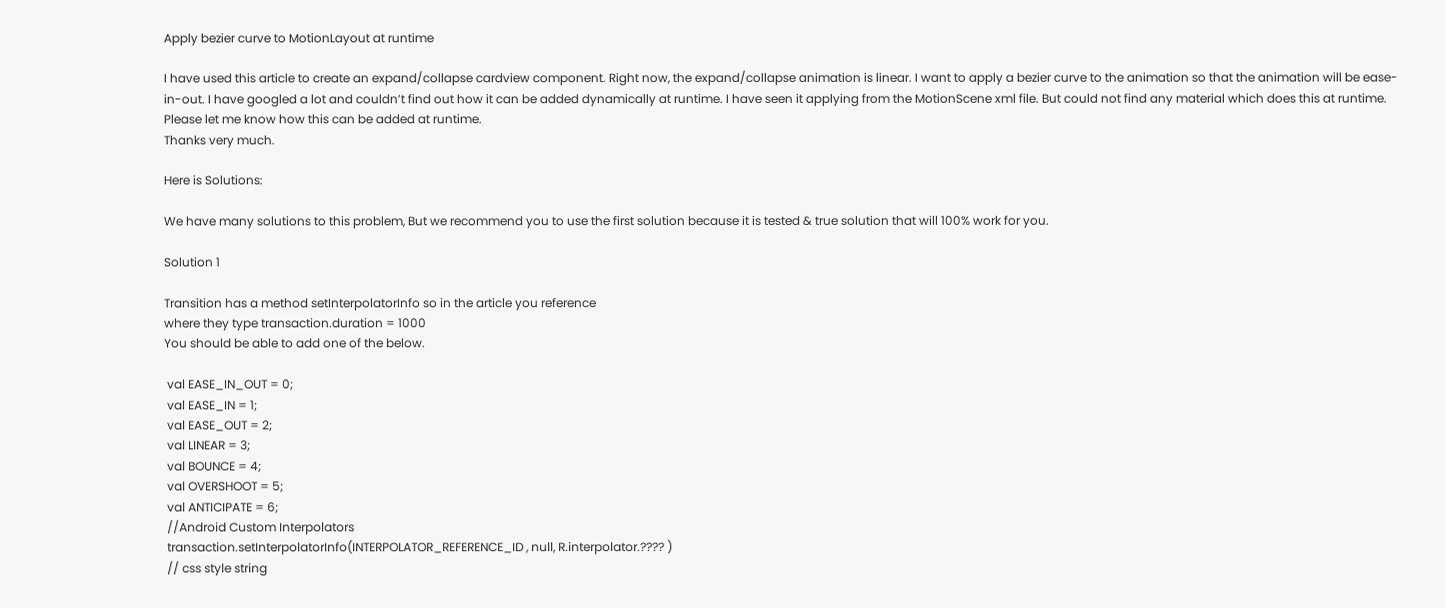Apply bezier curve to MotionLayout at runtime

I have used this article to create an expand/collapse cardview component. Right now, the expand/collapse animation is linear. I want to apply a bezier curve to the animation so that the animation will be ease-in-out. I have googled a lot and couldn’t find out how it can be added dynamically at runtime. I have seen it applying from the MotionScene xml file. But could not find any material which does this at runtime. Please let me know how this can be added at runtime.
Thanks very much.

Here is Solutions:

We have many solutions to this problem, But we recommend you to use the first solution because it is tested & true solution that will 100% work for you.

Solution 1

Transition has a method setInterpolatorInfo so in the article you reference
where they type transaction.duration = 1000
You should be able to add one of the below.

 val EASE_IN_OUT = 0;
 val EASE_IN = 1;
 val EASE_OUT = 2;
 val LINEAR = 3;
 val BOUNCE = 4;
 val OVERSHOOT = 5;
 val ANTICIPATE = 6;
 //Android Custom Interpolators
 transaction.setInterpolatorInfo(INTERPOLATOR_REFERENCE_ID , null, R.interpolator.???? )
 // css style string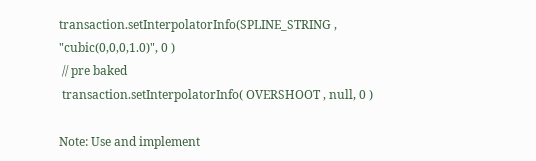transaction.setInterpolatorInfo(SPLINE_STRING , "cubic(0,0,0,1.0)", 0 )
 // pre baked
 transaction.setInterpolatorInfo( OVERSHOOT , null, 0 )

Note: Use and implement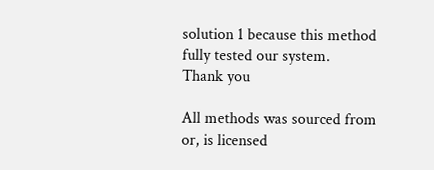solution 1 because this method fully tested our system.
Thank you

All methods was sourced from or, is licensed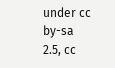under cc by-sa 2.5, cc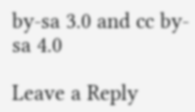by-sa 3.0 and cc by-sa 4.0

Leave a Reply